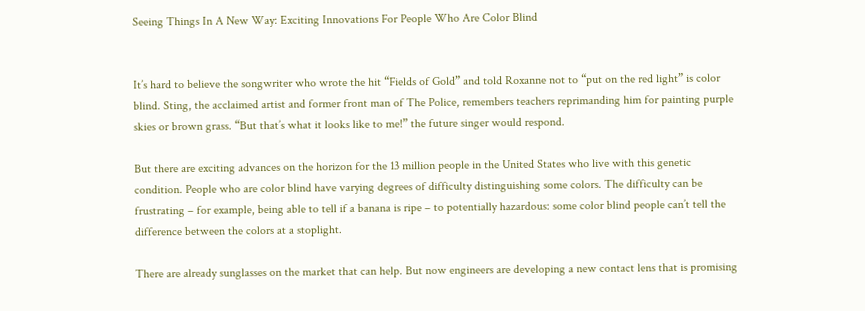Seeing Things In A New Way: Exciting Innovations For People Who Are Color Blind


It’s hard to believe the songwriter who wrote the hit “Fields of Gold” and told Roxanne not to “put on the red light” is color blind. Sting, the acclaimed artist and former front man of The Police, remembers teachers reprimanding him for painting purple skies or brown grass. “But that’s what it looks like to me!” the future singer would respond.

But there are exciting advances on the horizon for the 13 million people in the United States who live with this genetic condition. People who are color blind have varying degrees of difficulty distinguishing some colors. The difficulty can be frustrating – for example, being able to tell if a banana is ripe – to potentially hazardous: some color blind people can’t tell the difference between the colors at a stoplight.

There are already sunglasses on the market that can help. But now engineers are developing a new contact lens that is promising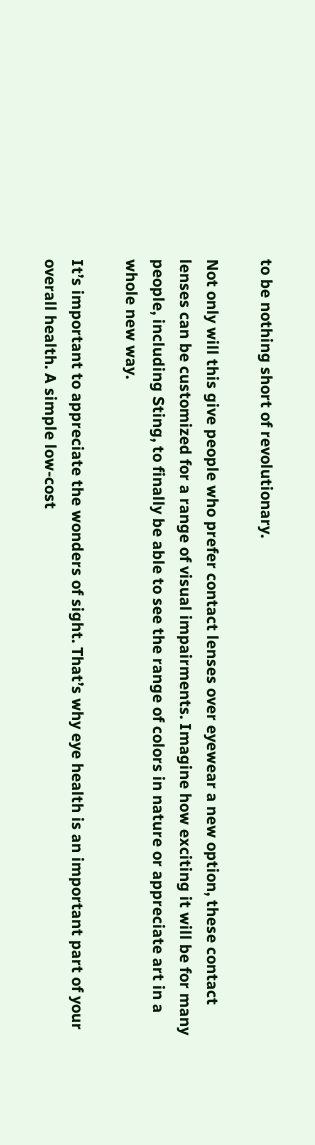to be nothing short of revolutionary.

Not only will this give people who prefer contact lenses over eyewear a new option, these contact lenses can be customized for a range of visual impairments. Imagine how exciting it will be for many people, including Sting, to finally be able to see the range of colors in nature or appreciate art in a whole new way.

It’s important to appreciate the wonders of sight. That’s why eye health is an important part of your overall health. A simple low-cost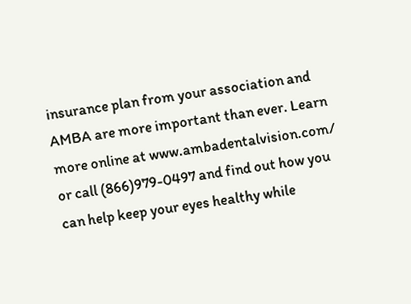insurance plan from your association and AMBA are more important than ever. Learn more online at www.ambadentalvision.com/ or call (866)979-0497 and find out how you can help keep your eyes healthy while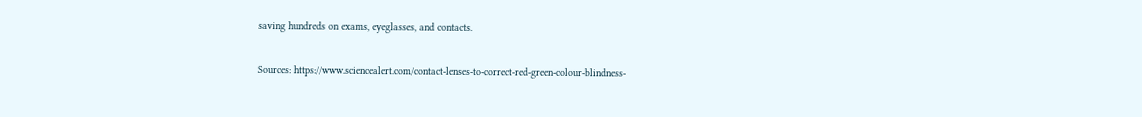saving hundreds on exams, eyeglasses, and contacts.

Sources: https://www.sciencealert.com/contact-lenses-to-correct-red-green-colour-blindness-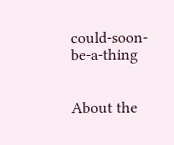could-soon-be-a-thing


About the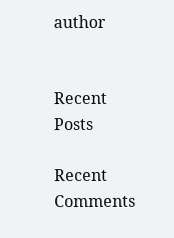author


Recent Posts

Recent Comments